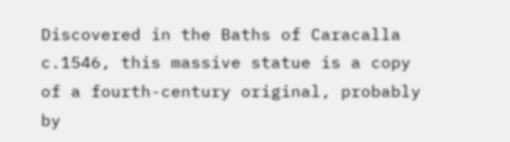Discovered in the Baths of Caracalla c.1546, this massive statue is a copy of a fourth-century original, probably by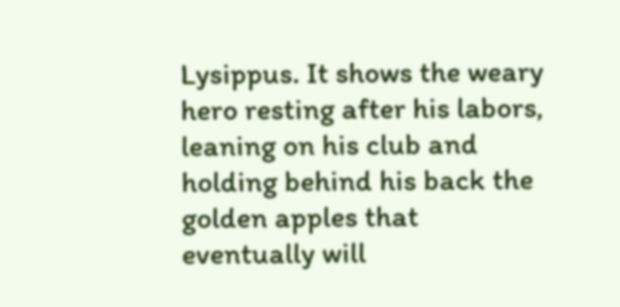Lysippus. It shows the weary hero resting after his labors, leaning on his club and holding behind his back the golden apples that eventually will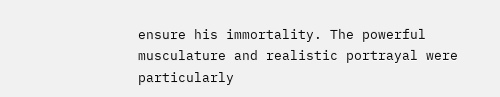ensure his immortality. The powerful musculature and realistic portrayal were particularly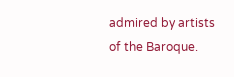admired by artists of the Baroque.